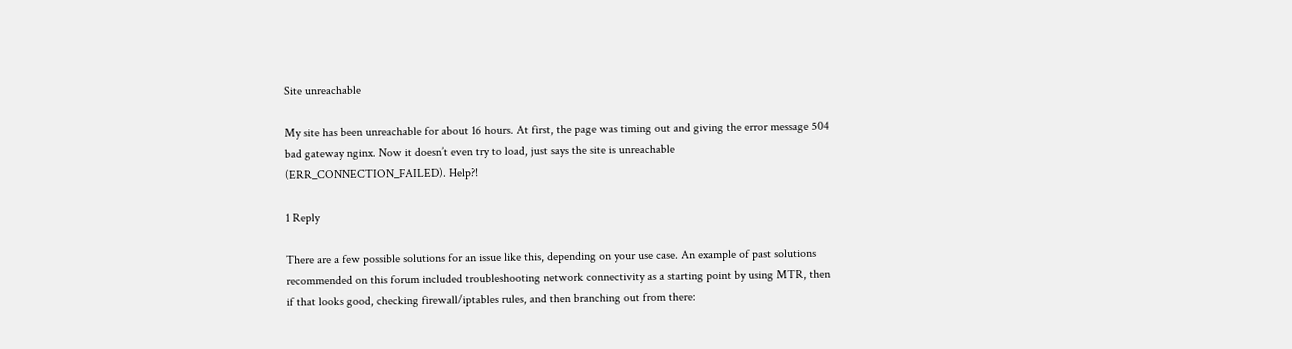Site unreachable

My site has been unreachable for about 16 hours. At first, the page was timing out and giving the error message 504 bad gateway nginx. Now it doesn’t even try to load, just says the site is unreachable (ERR_CONNECTION_FAILED). Help?!

1 Reply

There are a few possible solutions for an issue like this, depending on your use case. An example of past solutions recommended on this forum included troubleshooting network connectivity as a starting point by using MTR, then if that looks good, checking firewall/iptables rules, and then branching out from there: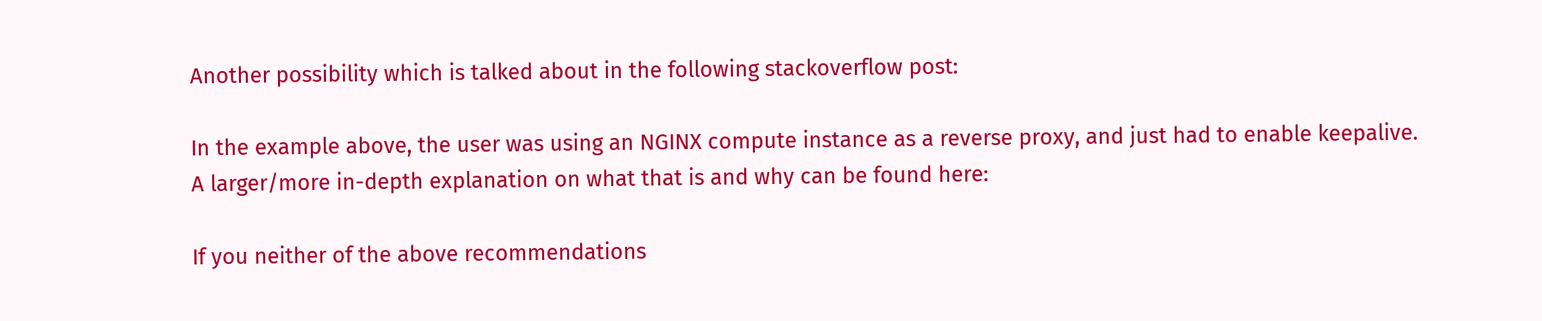Another possibility which is talked about in the following stackoverflow post:

In the example above, the user was using an NGINX compute instance as a reverse proxy, and just had to enable keepalive. A larger/more in-depth explanation on what that is and why can be found here:

If you neither of the above recommendations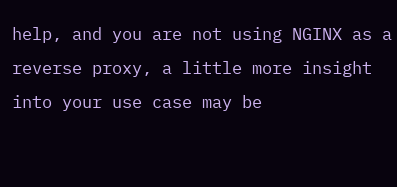help, and you are not using NGINX as a reverse proxy, a little more insight into your use case may be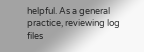helpful. As a general practice, reviewing log files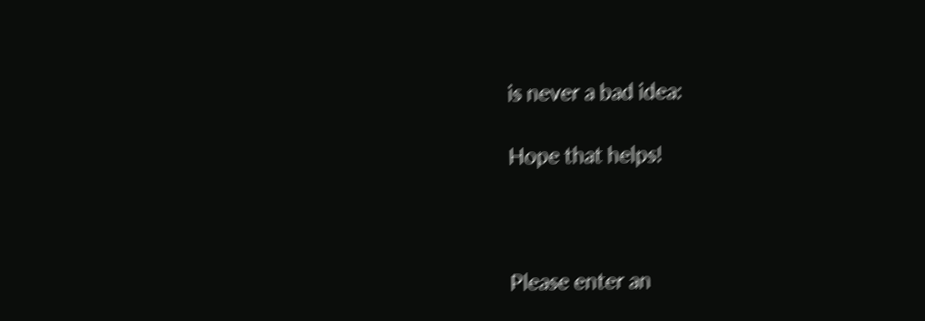is never a bad idea:

Hope that helps!



Please enter an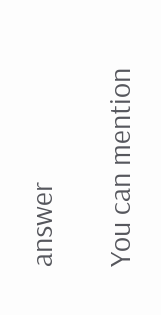answer

You can mention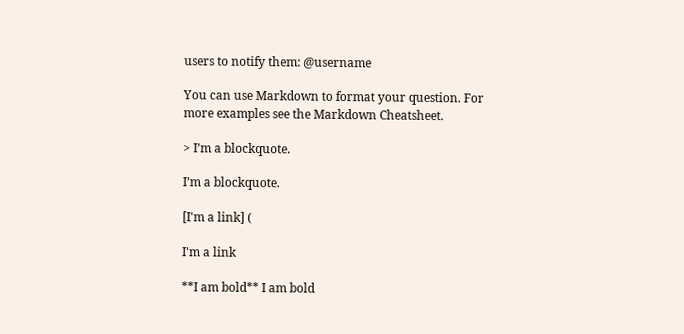users to notify them: @username

You can use Markdown to format your question. For more examples see the Markdown Cheatsheet.

> I’m a blockquote.

I’m a blockquote.

[I'm a link] (

I'm a link

**I am bold** I am bold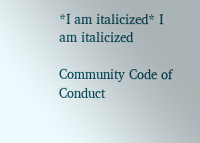*I am italicized* I am italicized

Community Code of Conduct